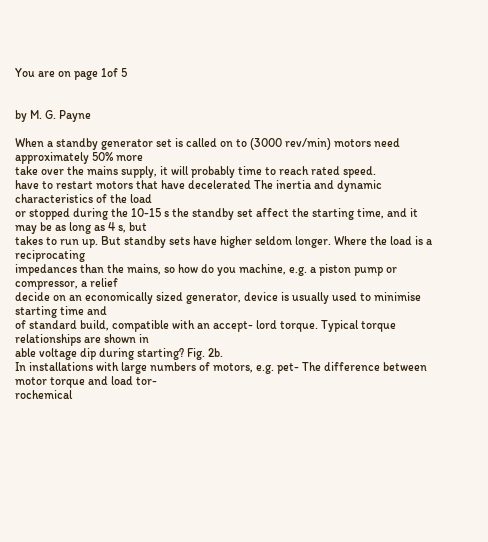You are on page 1of 5


by M. G. Payne

When a standby generator set is called on to (3000 rev/min) motors need approximately 50% more
take over the mains supply, it will probably time to reach rated speed.
have to restart motors that have decelerated The inertia and dynamic characteristics of the load
or stopped during the 10-15 s the standby set affect the starting time, and it may be as long as 4 s, but
takes to run up. But standby sets have higher seldom longer. Where the load is a reciprocating
impedances than the mains, so how do you machine, e.g. a piston pump or compressor, a relief
decide on an economically sized generator, device is usually used to minimise starting time and
of standard build, compatible with an accept- lord torque. Typical torque relationships are shown in
able voltage dip during starting? Fig. 2b.
In installations with large numbers of motors, e.g. pet- The difference between motor torque and load tor-
rochemical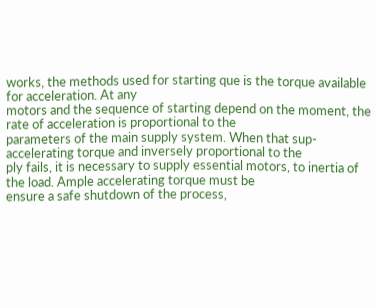works, the methods used for starting que is the torque available for acceleration. At any
motors and the sequence of starting depend on the moment, the rate of acceleration is proportional to the
parameters of the main supply system. When that sup- accelerating torque and inversely proportional to the
ply fails, it is necessary to supply essential motors, to inertia of the load. Ample accelerating torque must be
ensure a safe shutdown of the process,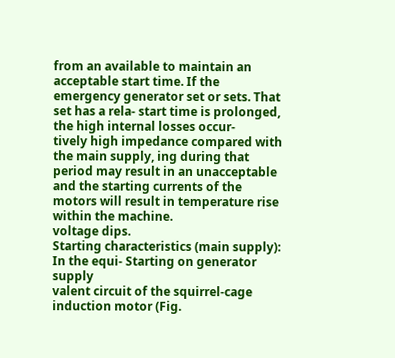from an available to maintain an acceptable start time. If the
emergency generator set or sets. That set has a rela- start time is prolonged, the high internal losses occur-
tively high impedance compared with the main supply, ing during that period may result in an unacceptable
and the starting currents of the motors will result in temperature rise within the machine.
voltage dips.
Starting characteristics (main supply): In the equi- Starting on generator supply
valent circuit of the squirrel-cage induction motor (Fig.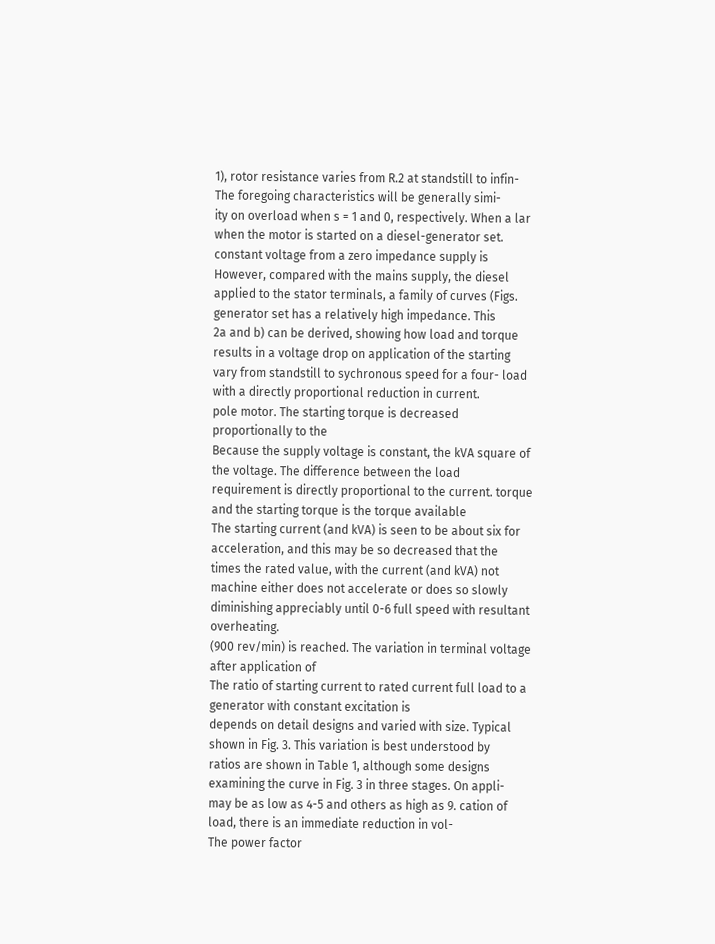1), rotor resistance varies from R.2 at standstill to infin- The foregoing characteristics will be generally simi-
ity on overload when s = 1 and 0, respectively. When a lar when the motor is started on a diesel-generator set.
constant voltage from a zero impedance supply is However, compared with the mains supply, the diesel
applied to the stator terminals, a family of curves (Figs. generator set has a relatively high impedance. This
2a and b) can be derived, showing how load and torque results in a voltage drop on application of the starting
vary from standstill to sychronous speed for a four- load with a directly proportional reduction in current.
pole motor. The starting torque is decreased proportionally to the
Because the supply voltage is constant, the kVA square of the voltage. The difference between the load
requirement is directly proportional to the current. torque and the starting torque is the torque available
The starting current (and kVA) is seen to be about six for acceleration, and this may be so decreased that the
times the rated value, with the current (and kVA) not machine either does not accelerate or does so slowly
diminishing appreciably until 0-6 full speed with resultant overheating.
(900 rev/min) is reached. The variation in terminal voltage after application of
The ratio of starting current to rated current full load to a generator with constant excitation is
depends on detail designs and varied with size. Typical shown in Fig. 3. This variation is best understood by
ratios are shown in Table 1, although some designs examining the curve in Fig. 3 in three stages. On appli-
may be as low as 4-5 and others as high as 9. cation of load, there is an immediate reduction in vol-
The power factor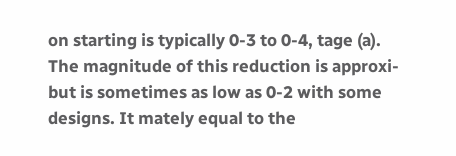on starting is typically 0-3 to 0-4, tage (a). The magnitude of this reduction is approxi-
but is sometimes as low as 0-2 with some designs. It mately equal to the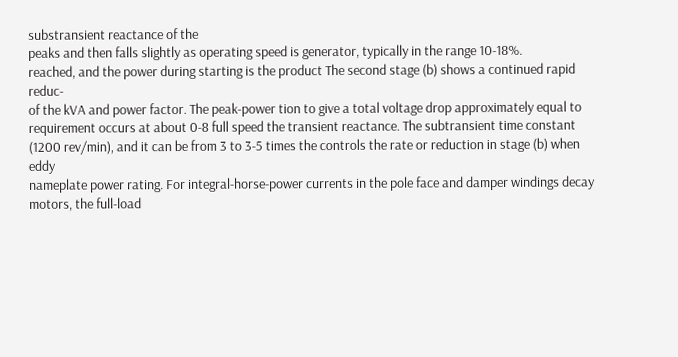substransient reactance of the
peaks and then falls slightly as operating speed is generator, typically in the range 10-18%.
reached, and the power during starting is the product The second stage (b) shows a continued rapid reduc-
of the kVA and power factor. The peak-power tion to give a total voltage drop approximately equal to
requirement occurs at about 0-8 full speed the transient reactance. The subtransient time constant
(1200 rev/min), and it can be from 3 to 3-5 times the controls the rate or reduction in stage (b) when eddy
nameplate power rating. For integral-horse-power currents in the pole face and damper windings decay
motors, the full-load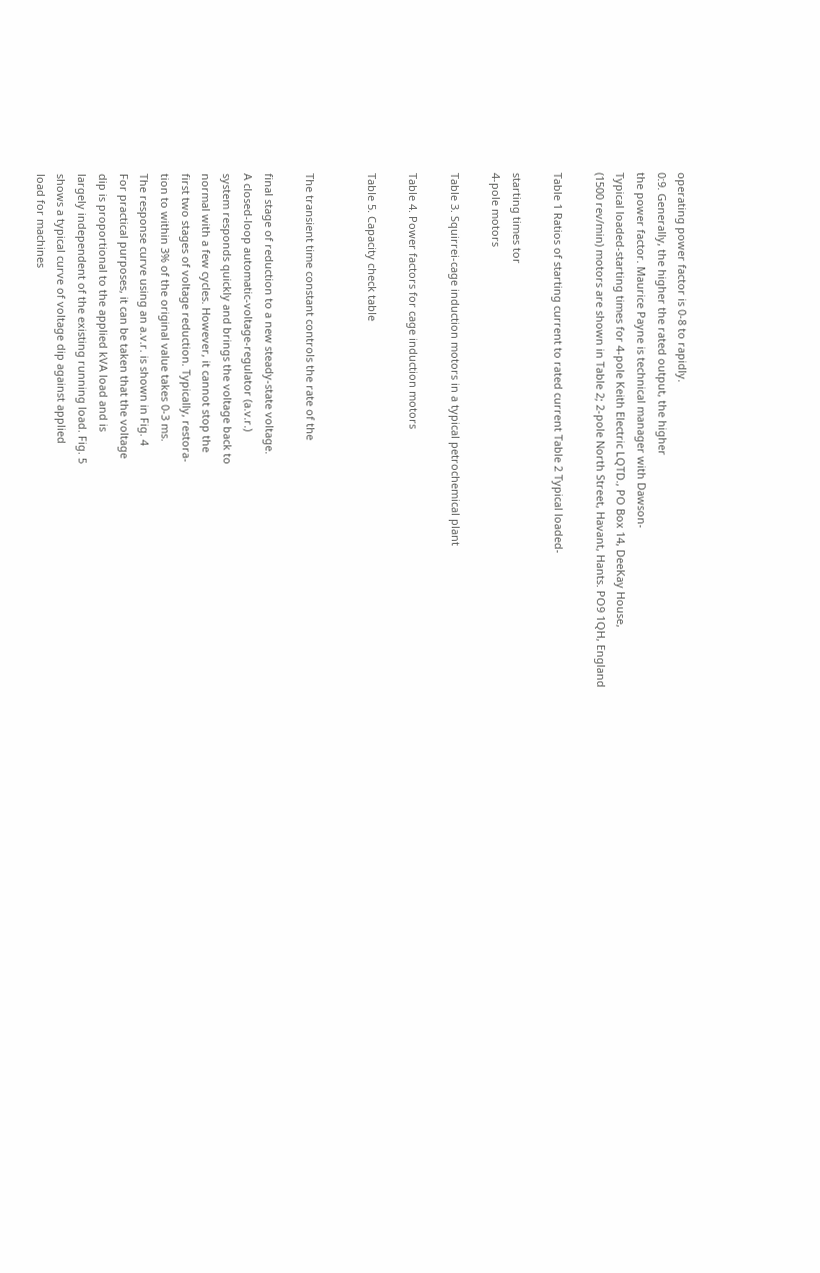operating power factor is 0-8 to rapidly.
0:9. Generally, the higher the rated output, the higher
the power factor. Maurice Payne is technical manager with Dawson-
Typical loaded-starting times for 4-pole Keith Electric LQTD., PO Box 14, DeeKay House,
(1500 rev/min) motors are shown in Table 2; 2-pole North Street, Havant, Hants. PO9 1QH, England

Table 1 Ratios of starting current to rated current Table 2 Typical loaded-

starting times tor
4-pole motors

Table 3. Squirrei-cage induction motors in a typical petrochemical plant

Table 4. Power factors for cage induction motors

Table 5. Capacity check table


The transient time constant controls the rate of the

final stage of reduction to a new steady-state voltage.
A closed-loop automatic-voltage-regulator (a.v.r.)
system responds quickly and brings the voltage back to
normal with a few cycles. However, it cannot stop the
first two stages of voltage reduction. Typically, restora-
tion to within 3% of the original value takes 0-3 ms.
The response curve using an a.v.r. is shown in Fig. 4
For practical purposes, it can be taken that the voltage
dip is proportional to the applied kVA load and is
largely independent of the existing running load. Fig. 5
shows a typical curve of voltage dip against applied
load for machines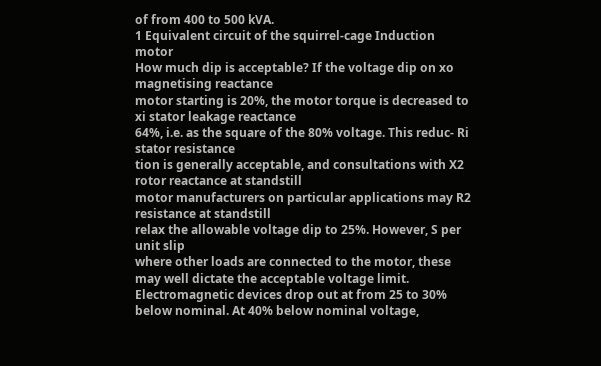of from 400 to 500 kVA.
1 Equivalent circuit of the squirrel-cage Induction motor
How much dip is acceptable? If the voltage dip on xo magnetising reactance
motor starting is 20%, the motor torque is decreased to xi stator leakage reactance
64%, i.e. as the square of the 80% voltage. This reduc- Ri stator resistance
tion is generally acceptable, and consultations with X2 rotor reactance at standstill
motor manufacturers on particular applications may R2 resistance at standstill
relax the allowable voltage dip to 25%. However, S per unit slip
where other loads are connected to the motor, these
may well dictate the acceptable voltage limit.
Electromagnetic devices drop out at from 25 to 30%
below nominal. At 40% below nominal voltage,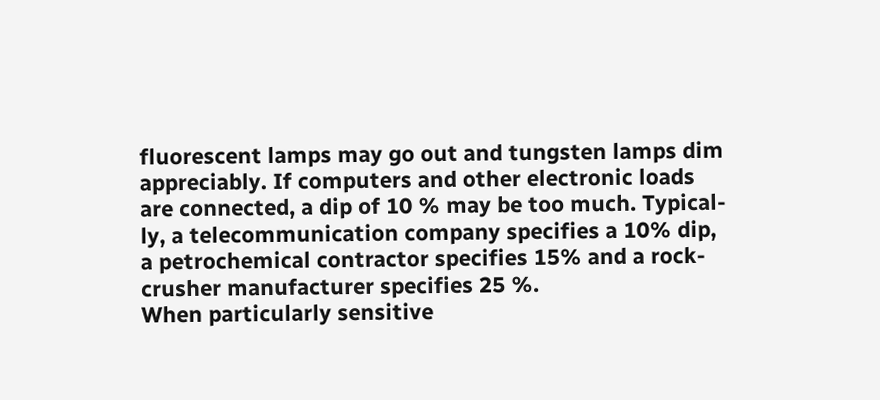fluorescent lamps may go out and tungsten lamps dim
appreciably. If computers and other electronic loads
are connected, a dip of 10 % may be too much. Typical-
ly, a telecommunication company specifies a 10% dip,
a petrochemical contractor specifies 15% and a rock-
crusher manufacturer specifies 25 %.
When particularly sensitive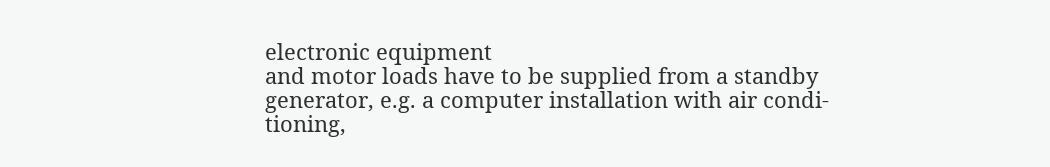electronic equipment
and motor loads have to be supplied from a standby
generator, e.g. a computer installation with air condi-
tioning,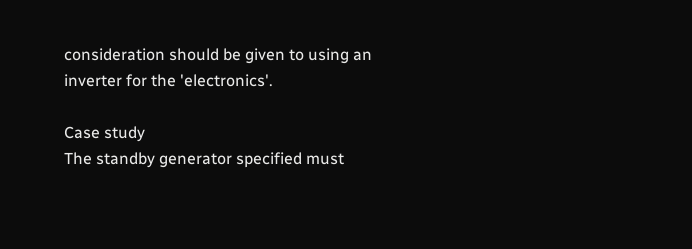consideration should be given to using an
inverter for the 'electronics'.

Case study
The standby generator specified must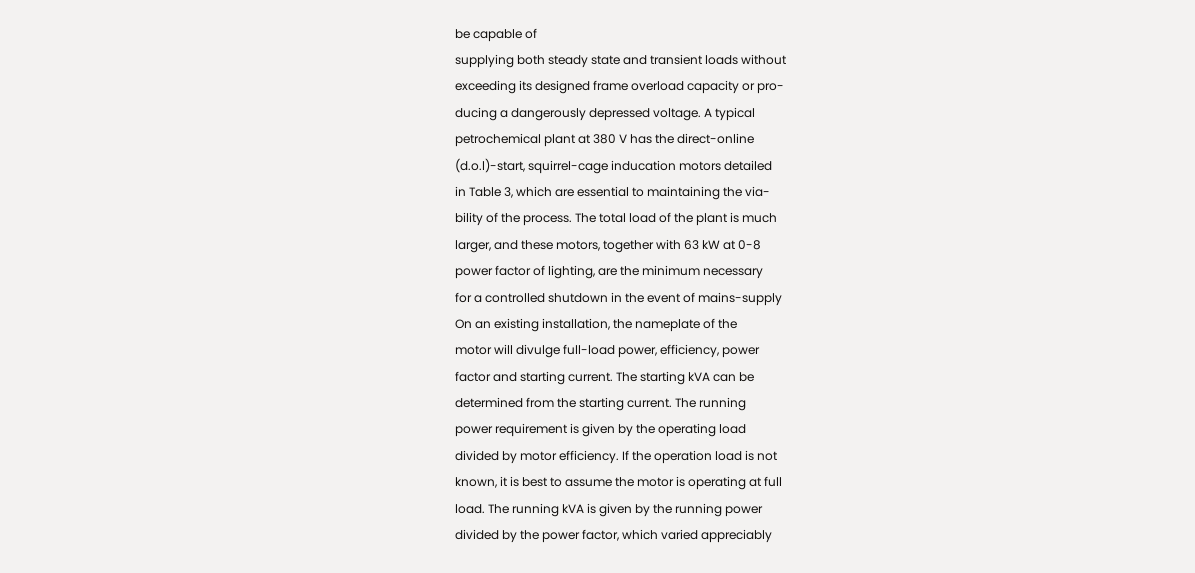be capable of
supplying both steady state and transient loads without
exceeding its designed frame overload capacity or pro-
ducing a dangerously depressed voltage. A typical
petrochemical plant at 380 V has the direct-online
(d.o.l)-start, squirrel-cage inducation motors detailed
in Table 3, which are essential to maintaining the via-
bility of the process. The total load of the plant is much
larger, and these motors, together with 63 kW at 0-8
power factor of lighting, are the minimum necessary
for a controlled shutdown in the event of mains-supply
On an existing installation, the nameplate of the
motor will divulge full-load power, efficiency, power
factor and starting current. The starting kVA can be
determined from the starting current. The running
power requirement is given by the operating load
divided by motor efficiency. If the operation load is not
known, it is best to assume the motor is operating at full
load. The running kVA is given by the running power
divided by the power factor, which varied appreciably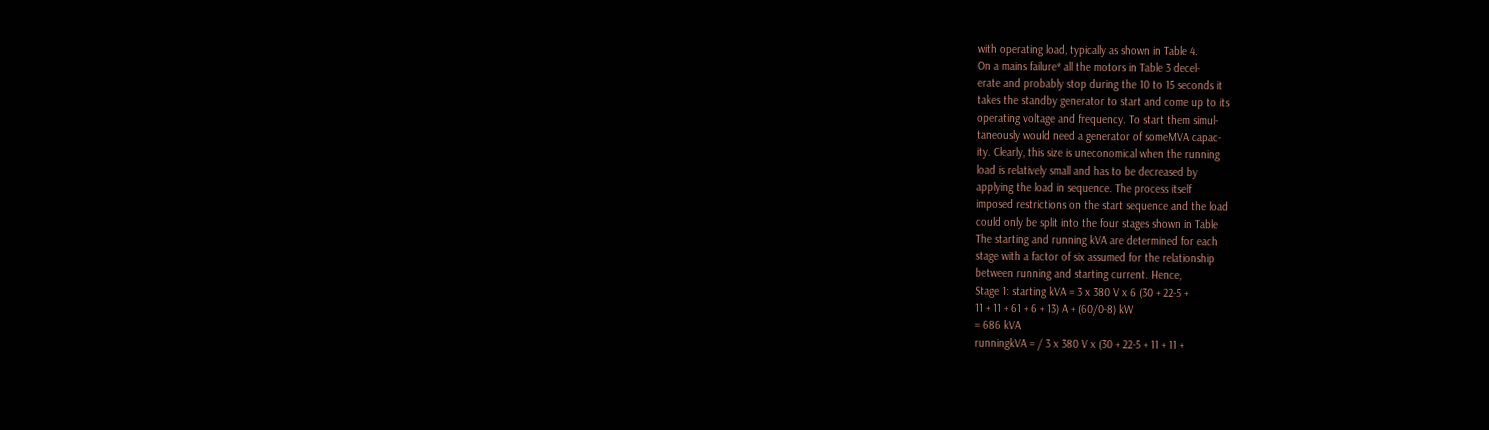with operating load, typically as shown in Table 4.
On a mains failure* all the motors in Table 3 decel-
erate and probably stop during the 10 to 15 seconds it
takes the standby generator to start and come up to its
operating voltage and frequency. To start them simul-
taneously would need a generator of someMVA capac-
ity. Clearly, this size is uneconomical when the running
load is relatively small and has to be decreased by
applying the load in sequence. The process itself
imposed restrictions on the start sequence and the load
could only be split into the four stages shown in Table
The starting and running kVA are determined for each
stage with a factor of six assumed for the relationship
between running and starting current. Hence,
Stage 1: starting kVA = 3 x 380 V x 6 (30 + 22-5 +
11 + 11 + 61 + 6 + 13) A + (60/0-8) kW
= 686 kVA
runningkVA = / 3 x 380 V x (30 + 22-5 + 11 + 11 +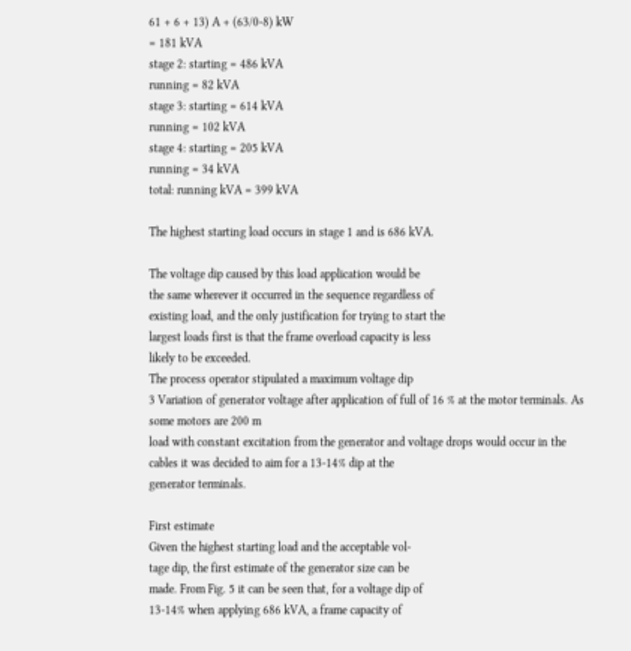61 + 6 + 13) A + (63/0-8) kW
= 181 kVA
stage 2: starting = 486 kVA
running = 82 kVA
stage 3: starting = 614 kVA
running = 102 kVA
stage 4: starting = 205 kVA
running = 34 kVA
total: running kVA = 399 kVA

The highest starting load occurs in stage 1 and is 686 kVA.

The voltage dip caused by this load application would be
the same wherever it occurred in the sequence regardless of
existing load, and the only justification for trying to start the
largest loads first is that the frame overload capacity is less
likely to be exceeded.
The process operator stipulated a maximum voltage dip
3 Variation of generator voltage after application of full of 16 % at the motor terminals. As some motors are 200 m
load with constant excitation from the generator and voltage drops would occur in the
cables it was decided to aim for a 13-14% dip at the
generator terminals.

First estimate
Given the highest starting load and the acceptable vol-
tage dip, the first estimate of the generator size can be
made. From Fig. 5 it can be seen that, for a voltage dip of
13-14% when applying 686 kVA, a frame capacity of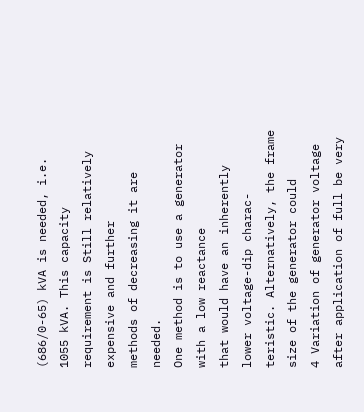(686/0-65) kVA is needed, i.e. 1055 kVA. This capacity
requirement is Still relatively expensive and further
methods of decreasing it are needed.
One method is to use a generator with a low reactance
that would have an inherently lower voltage-dip charac-
teristic. Alternatively, the frame size of the generator could
4 Variation of generator voltage after application of full be very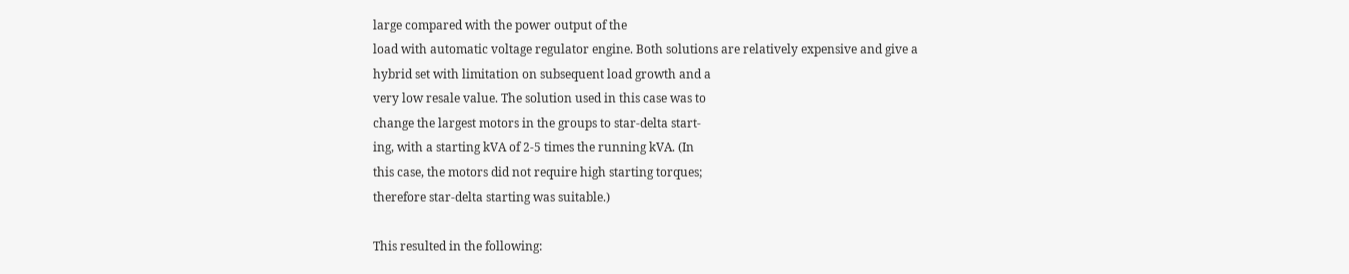large compared with the power output of the
load with automatic voltage regulator engine. Both solutions are relatively expensive and give a
hybrid set with limitation on subsequent load growth and a
very low resale value. The solution used in this case was to
change the largest motors in the groups to star-delta start-
ing, with a starting kVA of 2-5 times the running kVA. (In
this case, the motors did not require high starting torques;
therefore star-delta starting was suitable.)

This resulted in the following: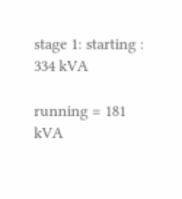stage 1: starting : 334 kVA

running = 181 kVA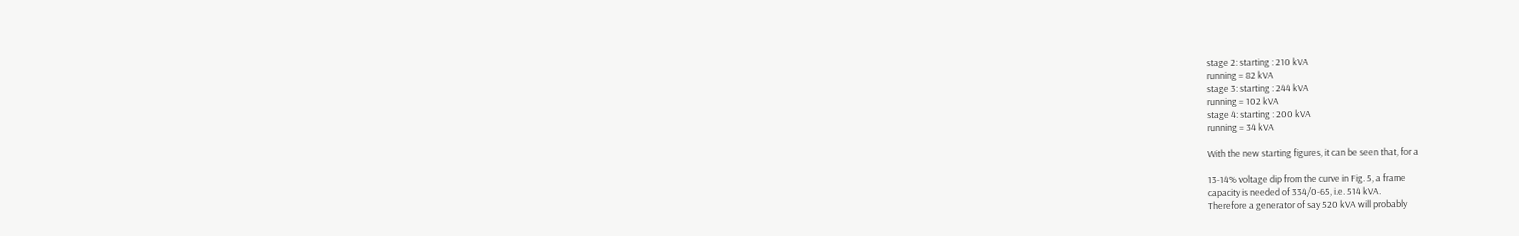stage 2: starting : 210 kVA
running = 82 kVA
stage 3: starting : 244 kVA
running = 102 kVA
stage 4: starting : 200 kVA
running = 34 kVA

With the new starting figures, it can be seen that, for a

13-14% voltage dip from the curve in Fig. 5, a frame
capacity is needed of 334/0-65, i.e. 514 kVA.
Therefore a generator of say 520 kVA will probably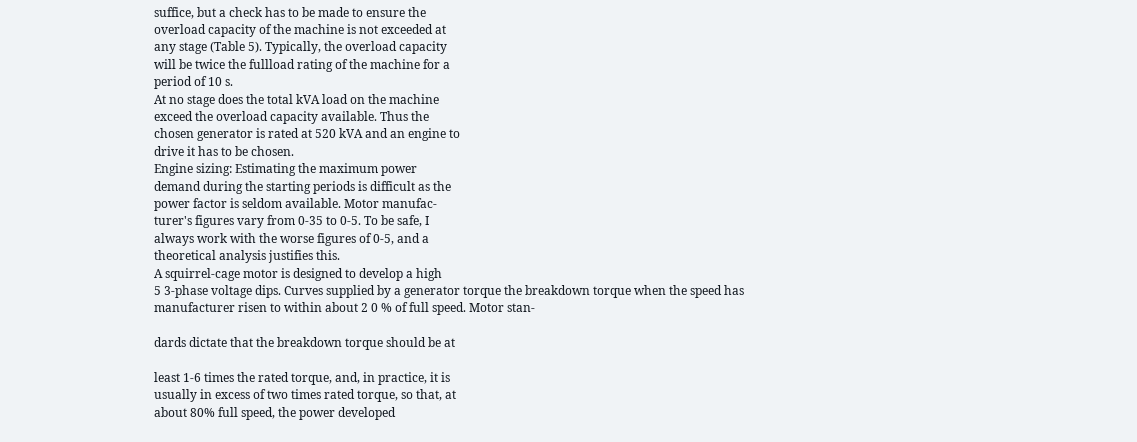suffice, but a check has to be made to ensure the
overload capacity of the machine is not exceeded at
any stage (Table 5). Typically, the overload capacity
will be twice the fullload rating of the machine for a
period of 10 s.
At no stage does the total kVA load on the machine
exceed the overload capacity available. Thus the
chosen generator is rated at 520 kVA and an engine to
drive it has to be chosen.
Engine sizing: Estimating the maximum power
demand during the starting periods is difficult as the
power factor is seldom available. Motor manufac-
turer's figures vary from 0-35 to 0-5. To be safe, I
always work with the worse figures of 0-5, and a
theoretical analysis justifies this.
A squirrel-cage motor is designed to develop a high
5 3-phase voltage dips. Curves supplied by a generator torque the breakdown torque when the speed has
manufacturer risen to within about 2 0 % of full speed. Motor stan-

dards dictate that the breakdown torque should be at

least 1-6 times the rated torque, and, in practice, it is
usually in excess of two times rated torque, so that, at
about 80% full speed, the power developed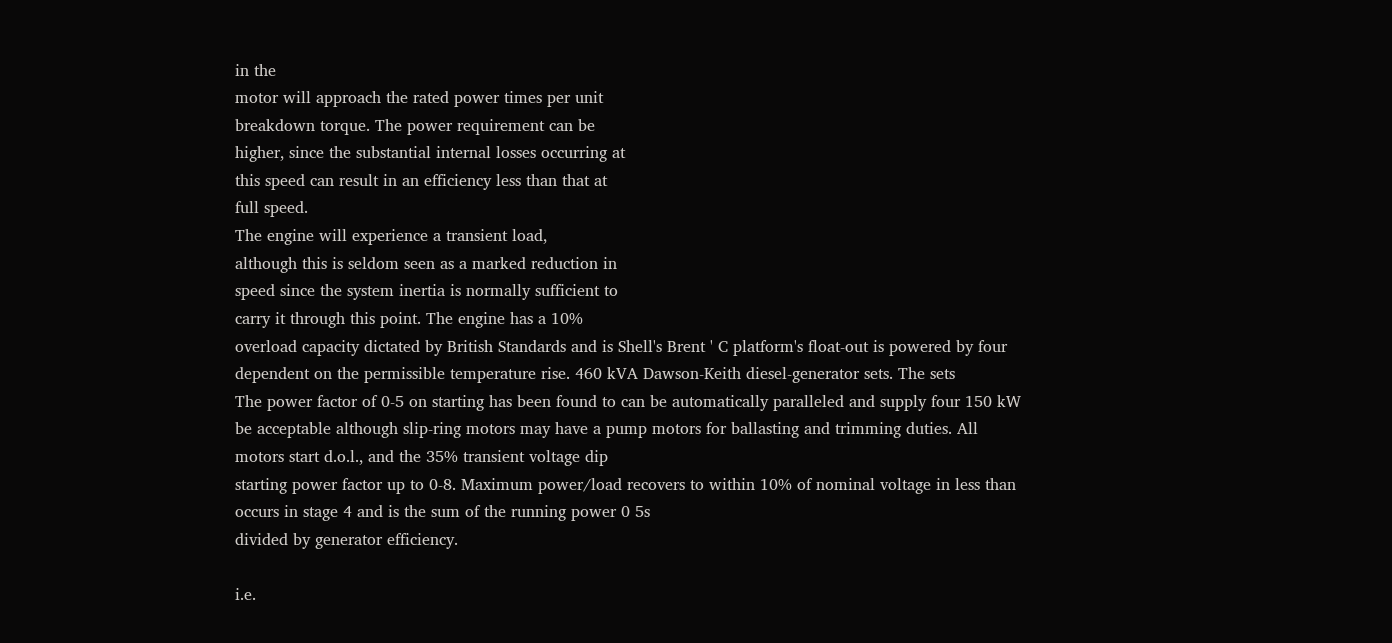in the
motor will approach the rated power times per unit
breakdown torque. The power requirement can be
higher, since the substantial internal losses occurring at
this speed can result in an efficiency less than that at
full speed.
The engine will experience a transient load,
although this is seldom seen as a marked reduction in
speed since the system inertia is normally sufficient to
carry it through this point. The engine has a 10%
overload capacity dictated by British Standards and is Shell's Brent ' C platform's float-out is powered by four
dependent on the permissible temperature rise. 460 kVA Dawson-Keith diesel-generator sets. The sets
The power factor of 0-5 on starting has been found to can be automatically paralleled and supply four 150 kW
be acceptable although slip-ring motors may have a pump motors for ballasting and trimming duties. All
motors start d.o.l., and the 35% transient voltage dip
starting power factor up to 0-8. Maximum power/load recovers to within 10% of nominal voltage in less than
occurs in stage 4 and is the sum of the running power 0 5s
divided by generator efficiency.

i.e.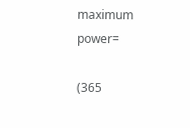maximum power=

(365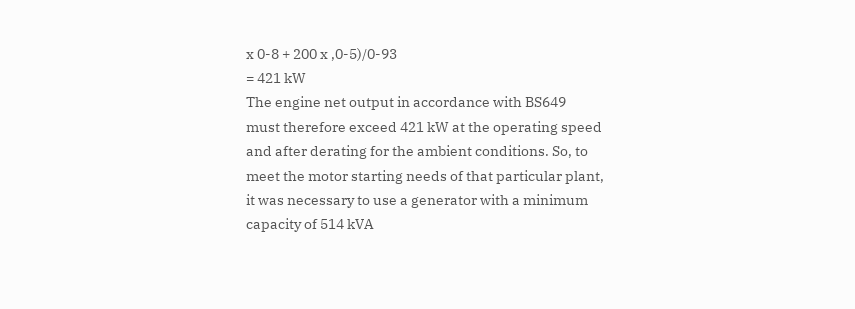x 0-8 + 200 x ,0-5)/0-93
= 421 kW
The engine net output in accordance with BS649
must therefore exceed 421 kW at the operating speed
and after derating for the ambient conditions. So, to
meet the motor starting needs of that particular plant,
it was necessary to use a generator with a minimum
capacity of 514 kVA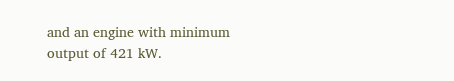and an engine with minimum
output of 421 kW.